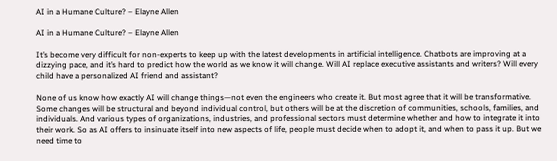AI in a Humane Culture? – Elayne Allen

AI in a Humane Culture? – Elayne Allen

It’s become very difficult for non-experts to keep up with the latest developments in artificial intelligence. Chatbots are improving at a dizzying pace, and it’s hard to predict how the world as we know it will change. Will AI replace executive assistants and writers? Will every child have a personalized AI friend and assistant?

None of us know how exactly AI will change things—not even the engineers who create it. But most agree that it will be transformative. Some changes will be structural and beyond individual control, but others will be at the discretion of communities, schools, families, and individuals. And various types of organizations, industries, and professional sectors must determine whether and how to integrate it into their work. So as AI offers to insinuate itself into new aspects of life, people must decide when to adopt it, and when to pass it up. But we need time to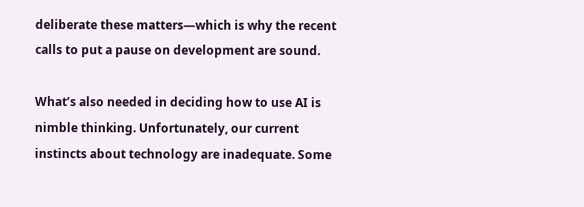deliberate these matters—which is why the recent calls to put a pause on development are sound.

What’s also needed in deciding how to use AI is nimble thinking. Unfortunately, our current instincts about technology are inadequate. Some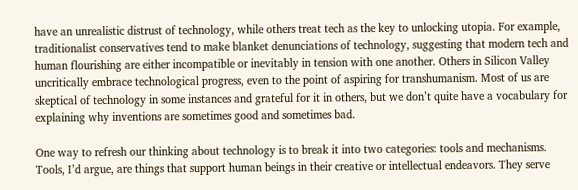have an unrealistic distrust of technology, while others treat tech as the key to unlocking utopia. For example, traditionalist conservatives tend to make blanket denunciations of technology, suggesting that modern tech and human flourishing are either incompatible or inevitably in tension with one another. Others in Silicon Valley uncritically embrace technological progress, even to the point of aspiring for transhumanism. Most of us are skeptical of technology in some instances and grateful for it in others, but we don’t quite have a vocabulary for explaining why inventions are sometimes good and sometimes bad.

One way to refresh our thinking about technology is to break it into two categories: tools and mechanisms. Tools, I’d argue, are things that support human beings in their creative or intellectual endeavors. They serve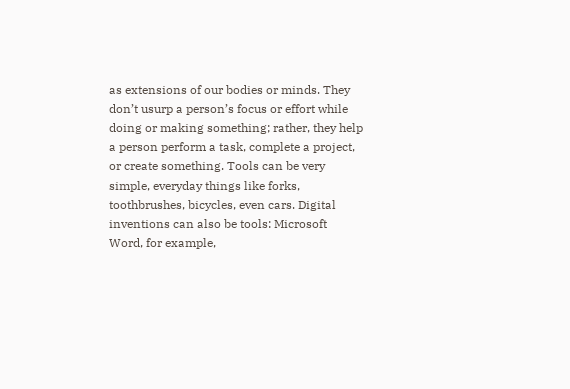as extensions of our bodies or minds. They don’t usurp a person’s focus or effort while doing or making something; rather, they help a person perform a task, complete a project, or create something. Tools can be very simple, everyday things like forks, toothbrushes, bicycles, even cars. Digital inventions can also be tools: Microsoft Word, for example,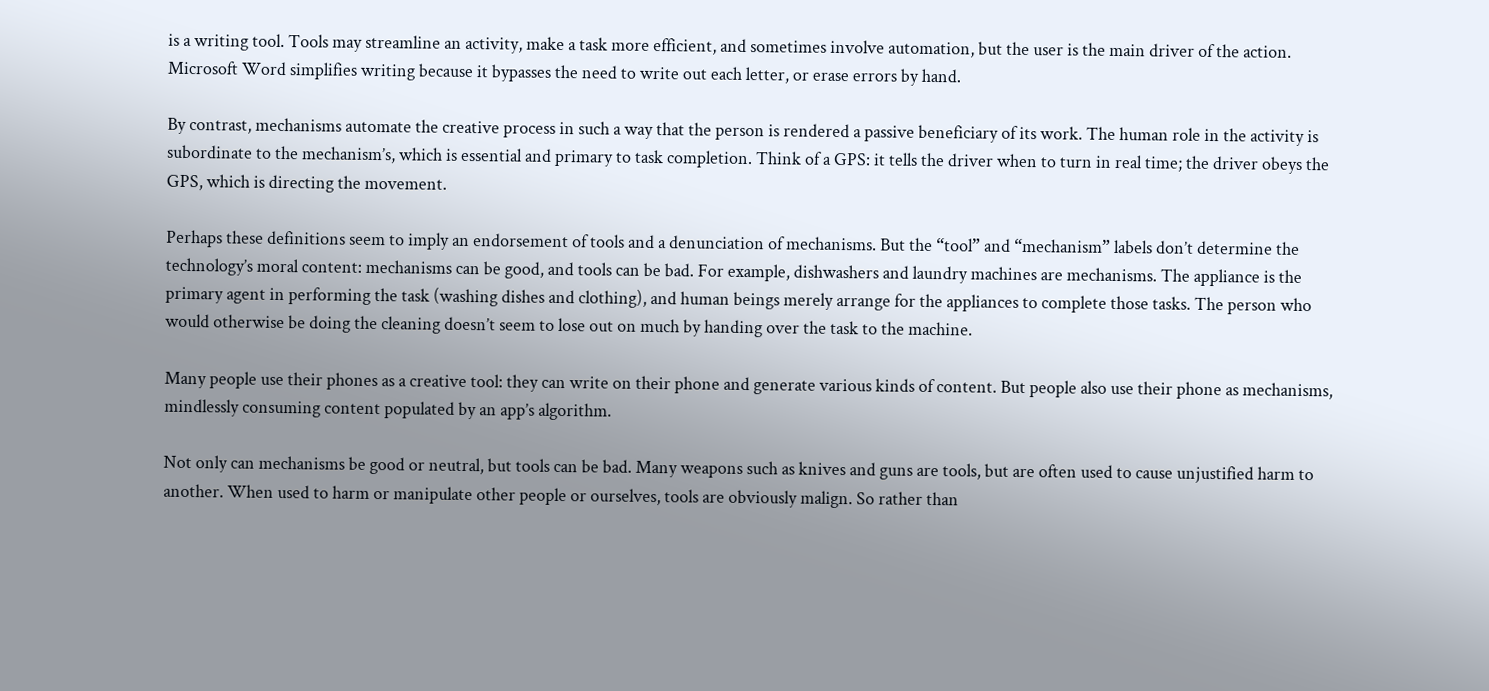is a writing tool. Tools may streamline an activity, make a task more efficient, and sometimes involve automation, but the user is the main driver of the action. Microsoft Word simplifies writing because it bypasses the need to write out each letter, or erase errors by hand.

By contrast, mechanisms automate the creative process in such a way that the person is rendered a passive beneficiary of its work. The human role in the activity is subordinate to the mechanism’s, which is essential and primary to task completion. Think of a GPS: it tells the driver when to turn in real time; the driver obeys the GPS, which is directing the movement.

Perhaps these definitions seem to imply an endorsement of tools and a denunciation of mechanisms. But the “tool” and “mechanism” labels don’t determine the technology’s moral content: mechanisms can be good, and tools can be bad. For example, dishwashers and laundry machines are mechanisms. The appliance is the primary agent in performing the task (washing dishes and clothing), and human beings merely arrange for the appliances to complete those tasks. The person who would otherwise be doing the cleaning doesn’t seem to lose out on much by handing over the task to the machine.

Many people use their phones as a creative tool: they can write on their phone and generate various kinds of content. But people also use their phone as mechanisms, mindlessly consuming content populated by an app’s algorithm.

Not only can mechanisms be good or neutral, but tools can be bad. Many weapons such as knives and guns are tools, but are often used to cause unjustified harm to another. When used to harm or manipulate other people or ourselves, tools are obviously malign. So rather than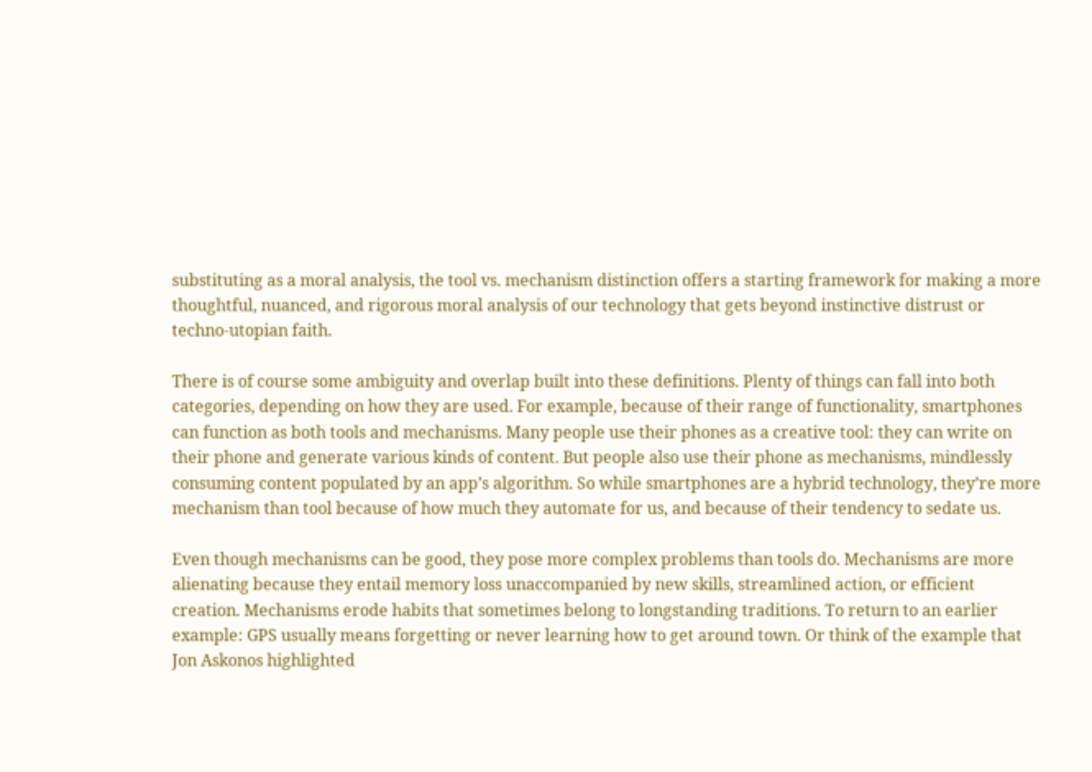substituting as a moral analysis, the tool vs. mechanism distinction offers a starting framework for making a more thoughtful, nuanced, and rigorous moral analysis of our technology that gets beyond instinctive distrust or techno-utopian faith.

There is of course some ambiguity and overlap built into these definitions. Plenty of things can fall into both categories, depending on how they are used. For example, because of their range of functionality, smartphones can function as both tools and mechanisms. Many people use their phones as a creative tool: they can write on their phone and generate various kinds of content. But people also use their phone as mechanisms, mindlessly consuming content populated by an app’s algorithm. So while smartphones are a hybrid technology, they’re more mechanism than tool because of how much they automate for us, and because of their tendency to sedate us.

Even though mechanisms can be good, they pose more complex problems than tools do. Mechanisms are more alienating because they entail memory loss unaccompanied by new skills, streamlined action, or efficient creation. Mechanisms erode habits that sometimes belong to longstanding traditions. To return to an earlier example: GPS usually means forgetting or never learning how to get around town. Or think of the example that Jon Askonos highlighted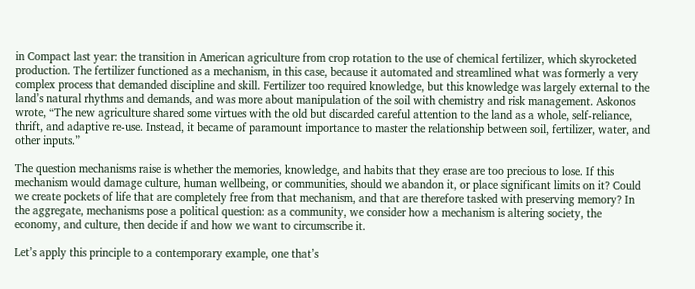in Compact last year: the transition in American agriculture from crop rotation to the use of chemical fertilizer, which skyrocketed production. The fertilizer functioned as a mechanism, in this case, because it automated and streamlined what was formerly a very complex process that demanded discipline and skill. Fertilizer too required knowledge, but this knowledge was largely external to the land’s natural rhythms and demands, and was more about manipulation of the soil with chemistry and risk management. Askonos wrote, “The new agriculture shared some virtues with the old but discarded careful attention to the land as a whole, self-reliance, thrift, and adaptive re-use. Instead, it became of paramount importance to master the relationship between soil, fertilizer, water, and other inputs.”

The question mechanisms raise is whether the memories, knowledge, and habits that they erase are too precious to lose. If this mechanism would damage culture, human wellbeing, or communities, should we abandon it, or place significant limits on it? Could we create pockets of life that are completely free from that mechanism, and that are therefore tasked with preserving memory? In the aggregate, mechanisms pose a political question: as a community, we consider how a mechanism is altering society, the economy, and culture, then decide if and how we want to circumscribe it.

Let’s apply this principle to a contemporary example, one that’s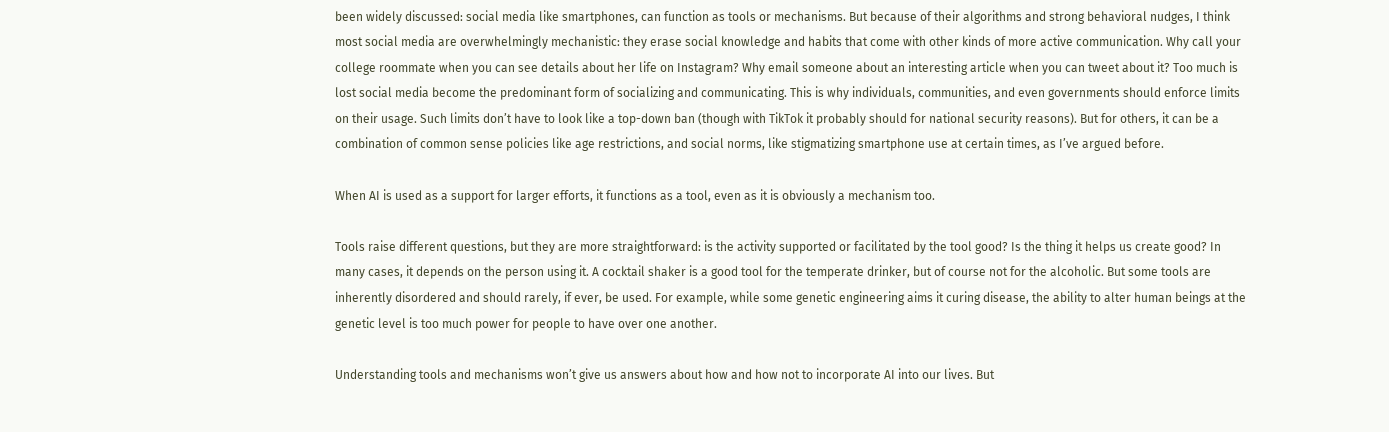been widely discussed: social media like smartphones, can function as tools or mechanisms. But because of their algorithms and strong behavioral nudges, I think most social media are overwhelmingly mechanistic: they erase social knowledge and habits that come with other kinds of more active communication. Why call your college roommate when you can see details about her life on Instagram? Why email someone about an interesting article when you can tweet about it? Too much is lost social media become the predominant form of socializing and communicating. This is why individuals, communities, and even governments should enforce limits on their usage. Such limits don’t have to look like a top-down ban (though with TikTok it probably should for national security reasons). But for others, it can be a combination of common sense policies like age restrictions, and social norms, like stigmatizing smartphone use at certain times, as I’ve argued before.

When AI is used as a support for larger efforts, it functions as a tool, even as it is obviously a mechanism too.

Tools raise different questions, but they are more straightforward: is the activity supported or facilitated by the tool good? Is the thing it helps us create good? In many cases, it depends on the person using it. A cocktail shaker is a good tool for the temperate drinker, but of course not for the alcoholic. But some tools are inherently disordered and should rarely, if ever, be used. For example, while some genetic engineering aims it curing disease, the ability to alter human beings at the genetic level is too much power for people to have over one another.

Understanding tools and mechanisms won’t give us answers about how and how not to incorporate AI into our lives. But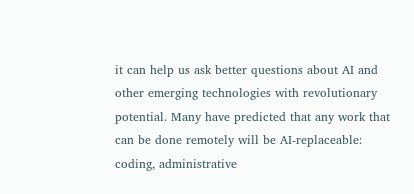it can help us ask better questions about AI and other emerging technologies with revolutionary potential. Many have predicted that any work that can be done remotely will be AI-replaceable: coding, administrative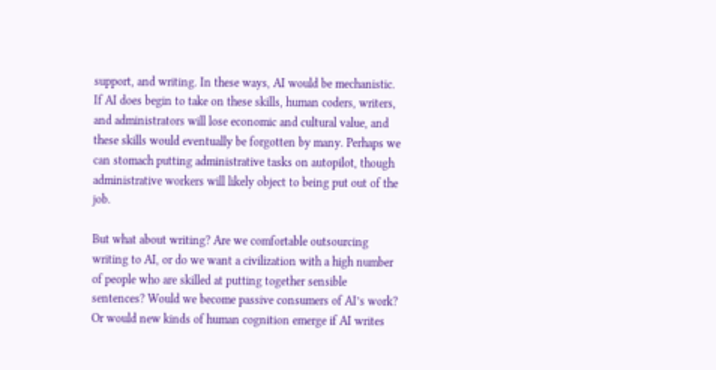support, and writing. In these ways, AI would be mechanistic. If AI does begin to take on these skills, human coders, writers, and administrators will lose economic and cultural value, and these skills would eventually be forgotten by many. Perhaps we can stomach putting administrative tasks on autopilot, though administrative workers will likely object to being put out of the job.

But what about writing? Are we comfortable outsourcing writing to AI, or do we want a civilization with a high number of people who are skilled at putting together sensible sentences? Would we become passive consumers of AI’s work? Or would new kinds of human cognition emerge if AI writes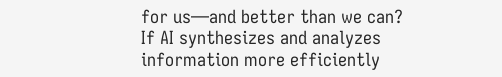for us—and better than we can? If AI synthesizes and analyzes information more efficiently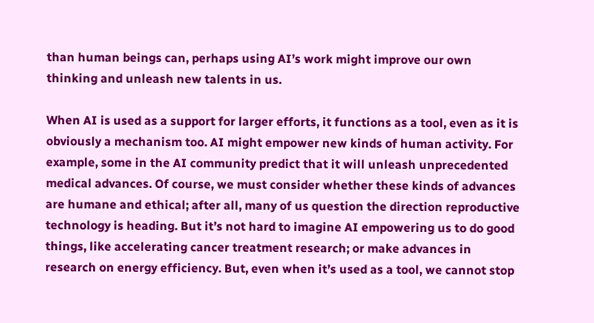than human beings can, perhaps using AI’s work might improve our own thinking and unleash new talents in us.

When AI is used as a support for larger efforts, it functions as a tool, even as it is obviously a mechanism too. AI might empower new kinds of human activity. For example, some in the AI community predict that it will unleash unprecedented medical advances. Of course, we must consider whether these kinds of advances are humane and ethical; after all, many of us question the direction reproductive technology is heading. But it’s not hard to imagine AI empowering us to do good things, like accelerating cancer treatment research; or make advances in research on energy efficiency. But, even when it’s used as a tool, we cannot stop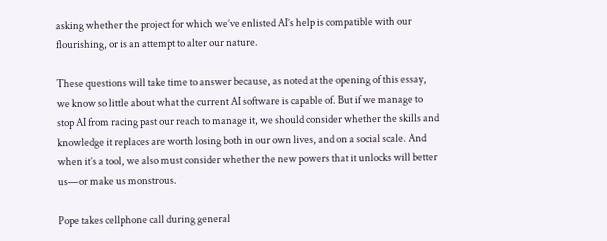asking whether the project for which we’ve enlisted AI’s help is compatible with our flourishing, or is an attempt to alter our nature.

These questions will take time to answer because, as noted at the opening of this essay, we know so little about what the current AI software is capable of. But if we manage to stop AI from racing past our reach to manage it, we should consider whether the skills and knowledge it replaces are worth losing both in our own lives, and on a social scale. And when it’s a tool, we also must consider whether the new powers that it unlocks will better us—or make us monstrous.

Pope takes cellphone call during general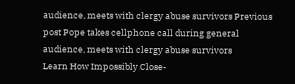audience, meets with clergy abuse survivors Previous post Pope takes cellphone call during general audience, meets with clergy abuse survivors
Learn How Impossibly Close-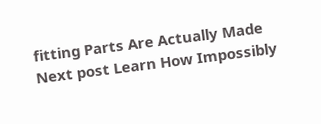fitting Parts Are Actually Made Next post Learn How Impossibly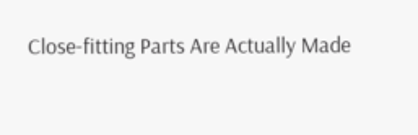Close-fitting Parts Are Actually Made